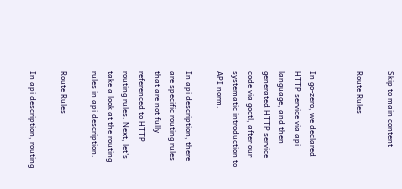Skip to main content

Route Rules


In go-zero, we declared HTTP service via api language, and then generated HTTP service code via goctl, after our systematic introduction to API norm.

In api description, there are specific routing rules that are not fully referenced to HTTP routing rules. Next, let's take a look at the routing rules in api description.

Route Rules

In api description, routing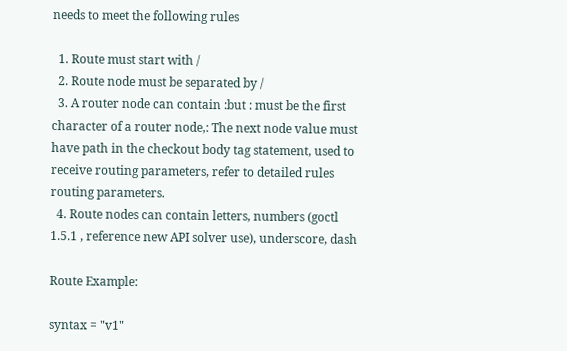needs to meet the following rules

  1. Route must start with /
  2. Route node must be separated by /
  3. A router node can contain :but : must be the first character of a router node,: The next node value must have path in the checkout body tag statement, used to receive routing parameters, refer to detailed rules routing parameters.
  4. Route nodes can contain letters, numbers (goctl 1.5.1 , reference new API solver use), underscore, dash

Route Example:

syntax = "v1"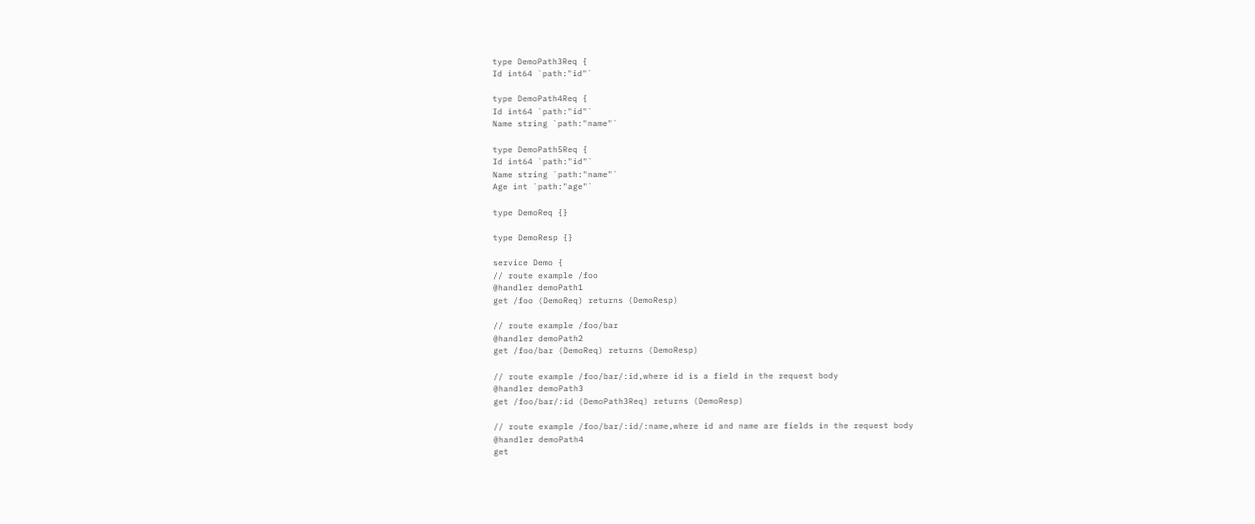type DemoPath3Req {
Id int64 `path:"id"`

type DemoPath4Req {
Id int64 `path:"id"`
Name string `path:"name"`

type DemoPath5Req {
Id int64 `path:"id"`
Name string `path:"name"`
Age int `path:"age"`

type DemoReq {}

type DemoResp {}

service Demo {
// route example /foo
@handler demoPath1
get /foo (DemoReq) returns (DemoResp)

// route example /foo/bar
@handler demoPath2
get /foo/bar (DemoReq) returns (DemoResp)

// route example /foo/bar/:id,where id is a field in the request body
@handler demoPath3
get /foo/bar/:id (DemoPath3Req) returns (DemoResp)

// route example /foo/bar/:id/:name,where id and name are fields in the request body
@handler demoPath4
get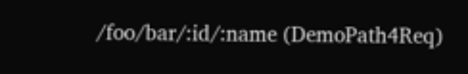/foo/bar/:id/:name (DemoPath4Req)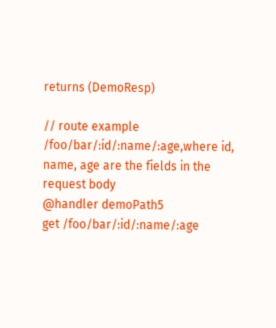returns (DemoResp)

// route example /foo/bar/:id/:name/:age,where id, name, age are the fields in the request body
@handler demoPath5
get /foo/bar/:id/:name/:age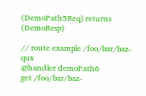(DemoPath5Req) returns (DemoResp)

// route example /foo/bar/baz-qux
@handler demoPath6
get /foo/bar/baz-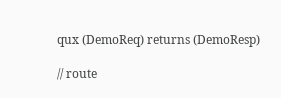qux (DemoReq) returns (DemoResp)

// route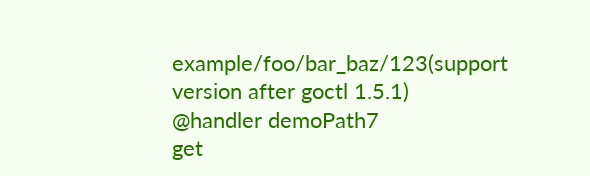example/foo/bar_baz/123(support version after goctl 1.5.1)
@handler demoPath7
get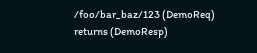/foo/bar_baz/123 (DemoReq) returns (DemoResp)